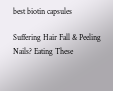best biotin capsules

Suffering Hair Fall & Peeling Nails? Eating These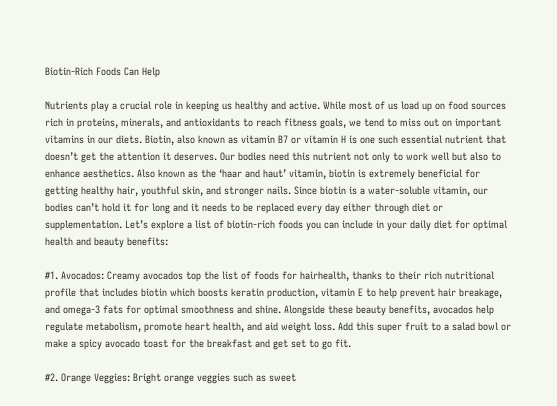Biotin-Rich Foods Can Help

Nutrients play a crucial role in keeping us healthy and active. While most of us load up on food sources rich in proteins, minerals, and antioxidants to reach fitness goals, we tend to miss out on important vitamins in our diets. Biotin, also known as vitamin B7 or vitamin H is one such essential nutrient that doesn’t get the attention it deserves. Our bodies need this nutrient not only to work well but also to enhance aesthetics. Also known as the ‘haar and haut’ vitamin, biotin is extremely beneficial for getting healthy hair, youthful skin, and stronger nails. Since biotin is a water-soluble vitamin, our bodies can’t hold it for long and it needs to be replaced every day either through diet or supplementation. Let’s explore a list of biotin-rich foods you can include in your daily diet for optimal health and beauty benefits:

#1. Avocados: Creamy avocados top the list of foods for hairhealth, thanks to their rich nutritional profile that includes biotin which boosts keratin production, vitamin E to help prevent hair breakage, and omega-3 fats for optimal smoothness and shine. Alongside these beauty benefits, avocados help regulate metabolism, promote heart health, and aid weight loss. Add this super fruit to a salad bowl or make a spicy avocado toast for the breakfast and get set to go fit.

#2. Orange Veggies: Bright orange veggies such as sweet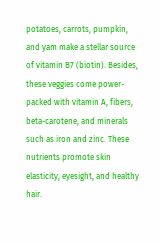potatoes, carrots, pumpkin, and yam make a stellar source of vitamin B7 (biotin). Besides, these veggies come power-packed with vitamin A, fibers, beta-carotene, and minerals such as iron and zinc. These nutrients promote skin elasticity, eyesight, and healthy hair.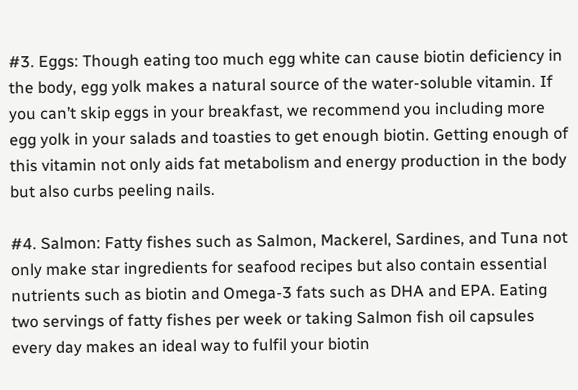#3. Eggs: Though eating too much egg white can cause biotin deficiency in the body, egg yolk makes a natural source of the water-soluble vitamin. If you can’t skip eggs in your breakfast, we recommend you including more egg yolk in your salads and toasties to get enough biotin. Getting enough of this vitamin not only aids fat metabolism and energy production in the body but also curbs peeling nails.

#4. Salmon: Fatty fishes such as Salmon, Mackerel, Sardines, and Tuna not only make star ingredients for seafood recipes but also contain essential nutrients such as biotin and Omega-3 fats such as DHA and EPA. Eating two servings of fatty fishes per week or taking Salmon fish oil capsules every day makes an ideal way to fulfil your biotin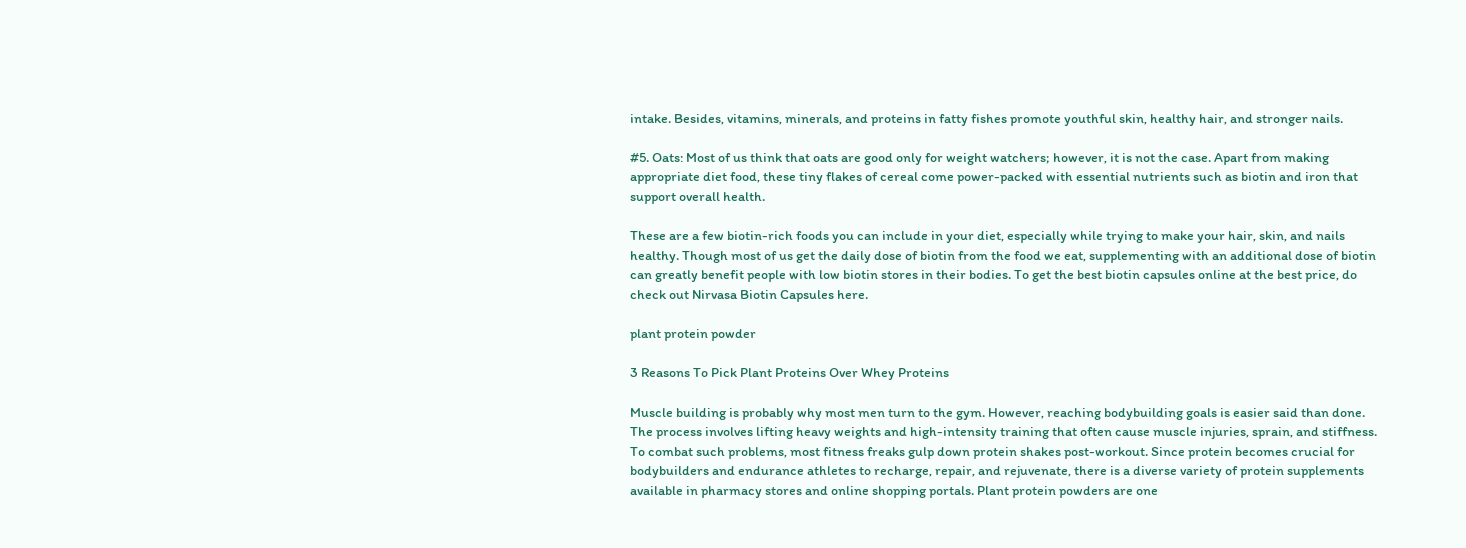intake. Besides, vitamins, minerals, and proteins in fatty fishes promote youthful skin, healthy hair, and stronger nails.

#5. Oats: Most of us think that oats are good only for weight watchers; however, it is not the case. Apart from making appropriate diet food, these tiny flakes of cereal come power-packed with essential nutrients such as biotin and iron that support overall health.

These are a few biotin-rich foods you can include in your diet, especially while trying to make your hair, skin, and nails healthy. Though most of us get the daily dose of biotin from the food we eat, supplementing with an additional dose of biotin can greatly benefit people with low biotin stores in their bodies. To get the best biotin capsules online at the best price, do check out Nirvasa Biotin Capsules here.

plant protein powder

3 Reasons To Pick Plant Proteins Over Whey Proteins

Muscle building is probably why most men turn to the gym. However, reaching bodybuilding goals is easier said than done. The process involves lifting heavy weights and high-intensity training that often cause muscle injuries, sprain, and stiffness. To combat such problems, most fitness freaks gulp down protein shakes post-workout. Since protein becomes crucial for bodybuilders and endurance athletes to recharge, repair, and rejuvenate, there is a diverse variety of protein supplements available in pharmacy stores and online shopping portals. Plant protein powders are one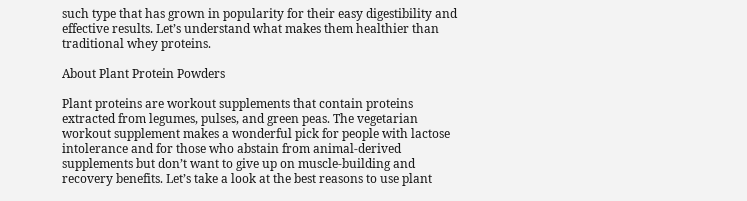such type that has grown in popularity for their easy digestibility and effective results. Let’s understand what makes them healthier than traditional whey proteins.

About Plant Protein Powders

Plant proteins are workout supplements that contain proteins extracted from legumes, pulses, and green peas. The vegetarian workout supplement makes a wonderful pick for people with lactose intolerance and for those who abstain from animal-derived supplements but don’t want to give up on muscle-building and recovery benefits. Let’s take a look at the best reasons to use plant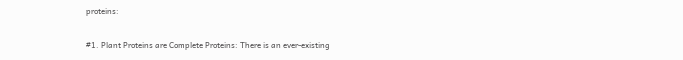proteins:

#1. Plant Proteins are Complete Proteins: There is an ever-existing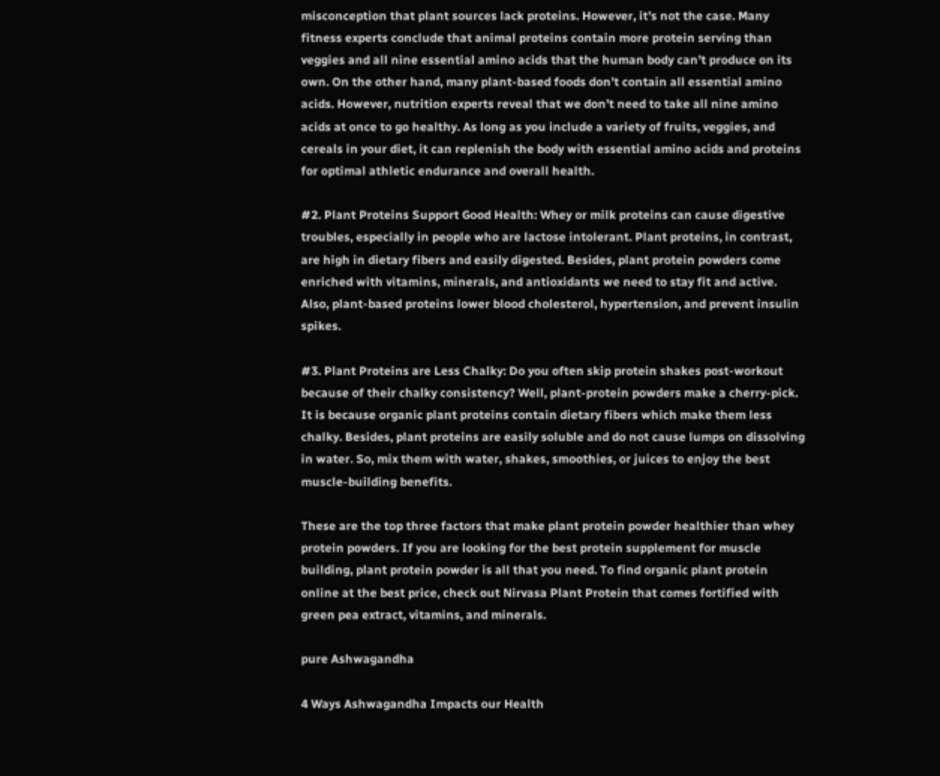misconception that plant sources lack proteins. However, it’s not the case. Many fitness experts conclude that animal proteins contain more protein serving than veggies and all nine essential amino acids that the human body can’t produce on its own. On the other hand, many plant-based foods don’t contain all essential amino acids. However, nutrition experts reveal that we don’t need to take all nine amino acids at once to go healthy. As long as you include a variety of fruits, veggies, and cereals in your diet, it can replenish the body with essential amino acids and proteins for optimal athletic endurance and overall health.

#2. Plant Proteins Support Good Health: Whey or milk proteins can cause digestive troubles, especially in people who are lactose intolerant. Plant proteins, in contrast, are high in dietary fibers and easily digested. Besides, plant protein powders come enriched with vitamins, minerals, and antioxidants we need to stay fit and active. Also, plant-based proteins lower blood cholesterol, hypertension, and prevent insulin spikes.

#3. Plant Proteins are Less Chalky: Do you often skip protein shakes post-workout because of their chalky consistency? Well, plant-protein powders make a cherry-pick. It is because organic plant proteins contain dietary fibers which make them less chalky. Besides, plant proteins are easily soluble and do not cause lumps on dissolving in water. So, mix them with water, shakes, smoothies, or juices to enjoy the best muscle-building benefits.

These are the top three factors that make plant protein powder healthier than whey protein powders. If you are looking for the best protein supplement for muscle building, plant protein powder is all that you need. To find organic plant protein online at the best price, check out Nirvasa Plant Protein that comes fortified with green pea extract, vitamins, and minerals.

pure Ashwagandha

4 Ways Ashwagandha Impacts our Health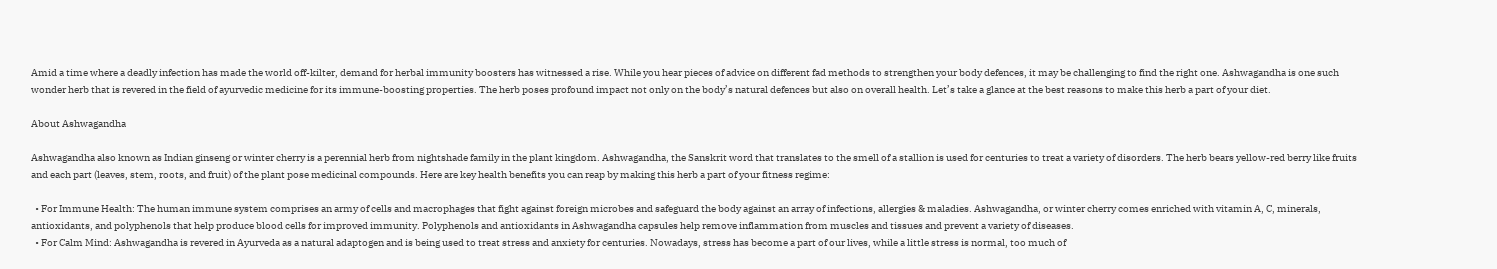Amid a time where a deadly infection has made the world off-kilter, demand for herbal immunity boosters has witnessed a rise. While you hear pieces of advice on different fad methods to strengthen your body defences, it may be challenging to find the right one. Ashwagandha is one such wonder herb that is revered in the field of ayurvedic medicine for its immune-boosting properties. The herb poses profound impact not only on the body’s natural defences but also on overall health. Let’s take a glance at the best reasons to make this herb a part of your diet.

About Ashwagandha

Ashwagandha also known as Indian ginseng or winter cherry is a perennial herb from nightshade family in the plant kingdom. Ashwagandha, the Sanskrit word that translates to the smell of a stallion is used for centuries to treat a variety of disorders. The herb bears yellow-red berry like fruits and each part (leaves, stem, roots, and fruit) of the plant pose medicinal compounds. Here are key health benefits you can reap by making this herb a part of your fitness regime:

  • For Immune Health: The human immune system comprises an army of cells and macrophages that fight against foreign microbes and safeguard the body against an array of infections, allergies & maladies. Ashwagandha, or winter cherry comes enriched with vitamin A, C, minerals, antioxidants, and polyphenols that help produce blood cells for improved immunity. Polyphenols and antioxidants in Ashwagandha capsules help remove inflammation from muscles and tissues and prevent a variety of diseases.
  • For Calm Mind: Ashwagandha is revered in Ayurveda as a natural adaptogen and is being used to treat stress and anxiety for centuries. Nowadays, stress has become a part of our lives, while a little stress is normal, too much of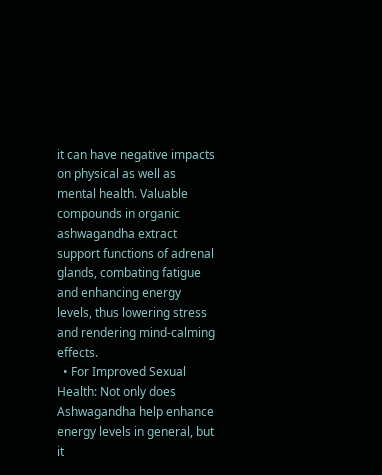it can have negative impacts on physical as well as mental health. Valuable compounds in organic ashwagandha extract support functions of adrenal glands, combating fatigue and enhancing energy levels, thus lowering stress and rendering mind-calming effects.
  • For Improved Sexual Health: Not only does Ashwagandha help enhance energy levels in general, but it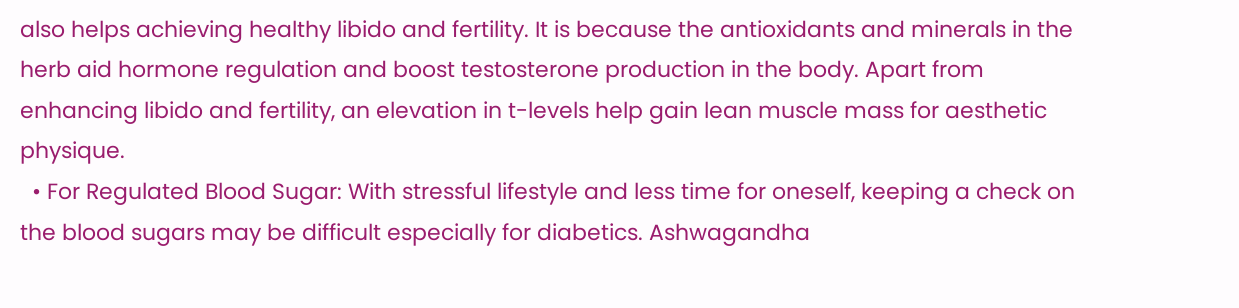also helps achieving healthy libido and fertility. It is because the antioxidants and minerals in the herb aid hormone regulation and boost testosterone production in the body. Apart from enhancing libido and fertility, an elevation in t-levels help gain lean muscle mass for aesthetic physique.
  • For Regulated Blood Sugar: With stressful lifestyle and less time for oneself, keeping a check on the blood sugars may be difficult especially for diabetics. Ashwagandha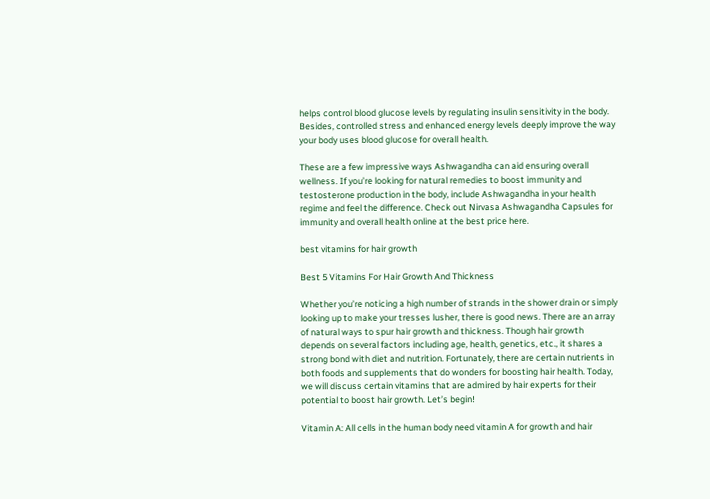helps control blood glucose levels by regulating insulin sensitivity in the body. Besides, controlled stress and enhanced energy levels deeply improve the way your body uses blood glucose for overall health.

These are a few impressive ways Ashwagandha can aid ensuring overall wellness. If you’re looking for natural remedies to boost immunity and testosterone production in the body, include Ashwagandha in your health regime and feel the difference. Check out Nirvasa Ashwagandha Capsules for immunity and overall health online at the best price here.

best vitamins for hair growth

Best 5 Vitamins For Hair Growth And Thickness

Whether you’re noticing a high number of strands in the shower drain or simply looking up to make your tresses lusher, there is good news. There are an array of natural ways to spur hair growth and thickness. Though hair growth depends on several factors including age, health, genetics, etc., it shares a strong bond with diet and nutrition. Fortunately, there are certain nutrients in both foods and supplements that do wonders for boosting hair health. Today, we will discuss certain vitamins that are admired by hair experts for their potential to boost hair growth. Let’s begin!

Vitamin A: All cells in the human body need vitamin A for growth and hair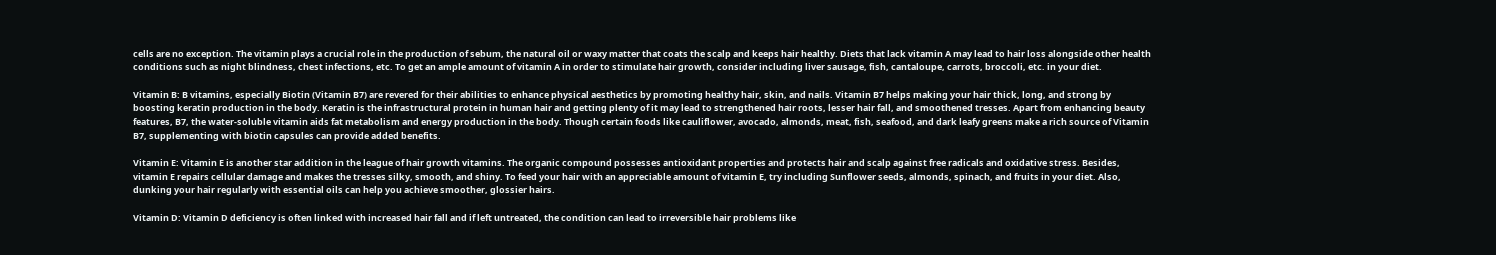cells are no exception. The vitamin plays a crucial role in the production of sebum, the natural oil or waxy matter that coats the scalp and keeps hair healthy. Diets that lack vitamin A may lead to hair loss alongside other health conditions such as night blindness, chest infections, etc. To get an ample amount of vitamin A in order to stimulate hair growth, consider including liver sausage, fish, cantaloupe, carrots, broccoli, etc. in your diet.

Vitamin B: B vitamins, especially Biotin (Vitamin B7) are revered for their abilities to enhance physical aesthetics by promoting healthy hair, skin, and nails. Vitamin B7 helps making your hair thick, long, and strong by boosting keratin production in the body. Keratin is the infrastructural protein in human hair and getting plenty of it may lead to strengthened hair roots, lesser hair fall, and smoothened tresses. Apart from enhancing beauty features, B7, the water-soluble vitamin aids fat metabolism and energy production in the body. Though certain foods like cauliflower, avocado, almonds, meat, fish, seafood, and dark leafy greens make a rich source of Vitamin B7, supplementing with biotin capsules can provide added benefits.

Vitamin E: Vitamin E is another star addition in the league of hair growth vitamins. The organic compound possesses antioxidant properties and protects hair and scalp against free radicals and oxidative stress. Besides, vitamin E repairs cellular damage and makes the tresses silky, smooth, and shiny. To feed your hair with an appreciable amount of vitamin E, try including Sunflower seeds, almonds, spinach, and fruits in your diet. Also, dunking your hair regularly with essential oils can help you achieve smoother, glossier hairs.

Vitamin D: Vitamin D deficiency is often linked with increased hair fall and if left untreated, the condition can lead to irreversible hair problems like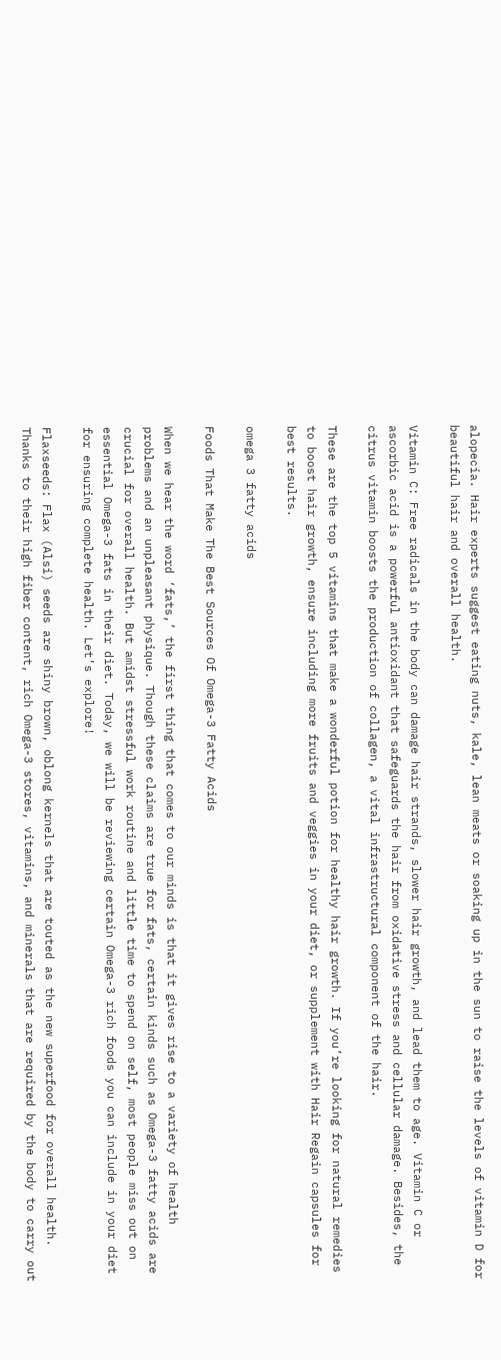alopecia. Hair experts suggest eating nuts, kale, lean meats or soaking up in the sun to raise the levels of vitamin D for beautiful hair and overall health.

Vitamin C: Free radicals in the body can damage hair strands, slower hair growth, and lead them to age. Vitamin C or ascorbic acid is a powerful antioxidant that safeguards the hair from oxidative stress and cellular damage. Besides, the citrus vitamin boosts the production of collagen, a vital infrastructural component of the hair.

These are the top 5 vitamins that make a wonderful potion for healthy hair growth. If you’re looking for natural remedies to boost hair growth, ensure including more fruits and veggies in your diet, or supplement with Hair Regain capsules for best results.

omega 3 fatty acids

Foods That Make The Best Sources Of Omega-3 Fatty Acids

When we hear the word ‘fats,’ the first thing that comes to our minds is that it gives rise to a variety of health problems and an unpleasant physique. Though these claims are true for fats, certain kinds such as Omega-3 fatty acids are crucial for overall health. But amidst stressful work routine and little time to spend on self, most people miss out on essential Omega-3 fats in their diet. Today, we will be reviewing certain Omega-3 rich foods you can include in your diet for ensuring complete health. Let’s explore!

Flaxseeds: Flax (Alsi) seeds are shiny brown, oblong kernels that are touted as the new superfood for overall health. Thanks to their high fiber content, rich Omega-3 stores, vitamins, and minerals that are required by the body to carry out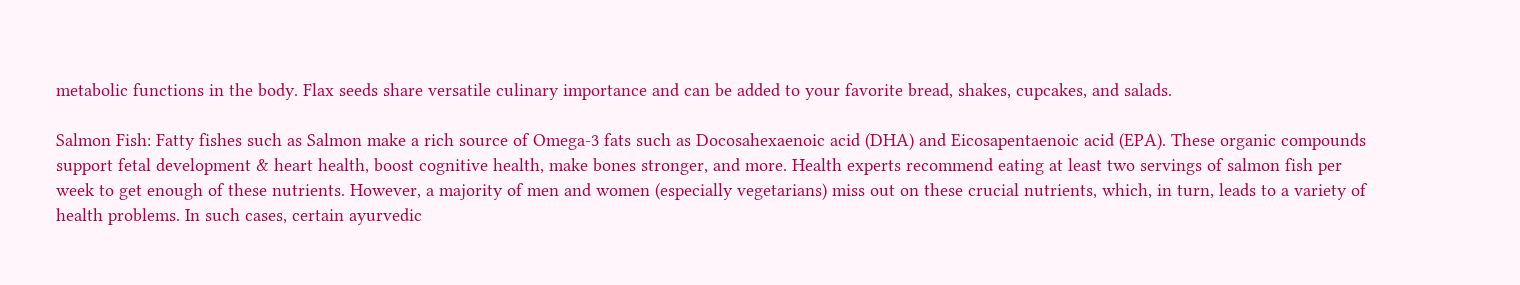metabolic functions in the body. Flax seeds share versatile culinary importance and can be added to your favorite bread, shakes, cupcakes, and salads.

Salmon Fish: Fatty fishes such as Salmon make a rich source of Omega-3 fats such as Docosahexaenoic acid (DHA) and Eicosapentaenoic acid (EPA). These organic compounds support fetal development & heart health, boost cognitive health, make bones stronger, and more. Health experts recommend eating at least two servings of salmon fish per week to get enough of these nutrients. However, a majority of men and women (especially vegetarians) miss out on these crucial nutrients, which, in turn, leads to a variety of health problems. In such cases, certain ayurvedic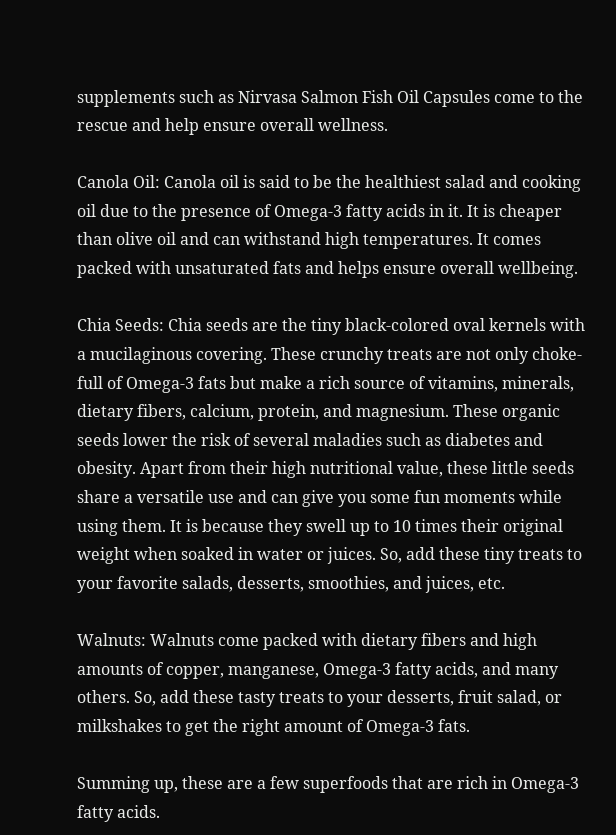supplements such as Nirvasa Salmon Fish Oil Capsules come to the rescue and help ensure overall wellness.

Canola Oil: Canola oil is said to be the healthiest salad and cooking oil due to the presence of Omega-3 fatty acids in it. It is cheaper than olive oil and can withstand high temperatures. It comes packed with unsaturated fats and helps ensure overall wellbeing.

Chia Seeds: Chia seeds are the tiny black-colored oval kernels with a mucilaginous covering. These crunchy treats are not only choke-full of Omega-3 fats but make a rich source of vitamins, minerals, dietary fibers, calcium, protein, and magnesium. These organic seeds lower the risk of several maladies such as diabetes and obesity. Apart from their high nutritional value, these little seeds share a versatile use and can give you some fun moments while using them. It is because they swell up to 10 times their original weight when soaked in water or juices. So, add these tiny treats to your favorite salads, desserts, smoothies, and juices, etc.

Walnuts: Walnuts come packed with dietary fibers and high amounts of copper, manganese, Omega-3 fatty acids, and many others. So, add these tasty treats to your desserts, fruit salad, or milkshakes to get the right amount of Omega-3 fats.

Summing up, these are a few superfoods that are rich in Omega-3 fatty acids.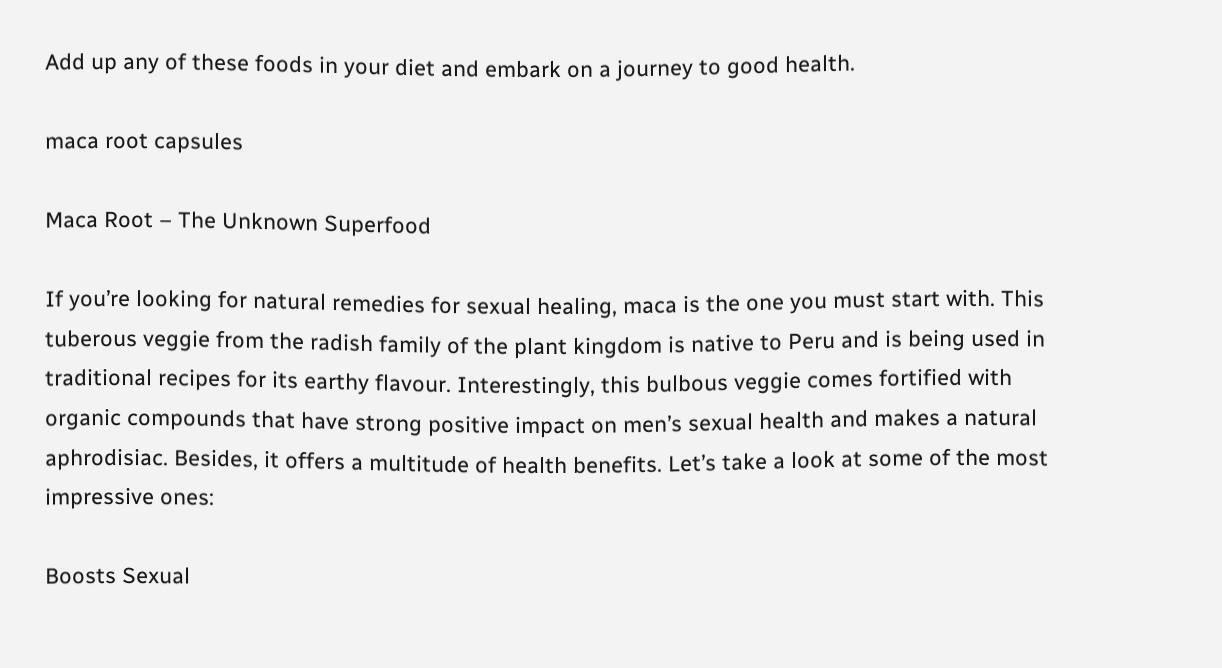Add up any of these foods in your diet and embark on a journey to good health.

maca root capsules

Maca Root – The Unknown Superfood

If you’re looking for natural remedies for sexual healing, maca is the one you must start with. This tuberous veggie from the radish family of the plant kingdom is native to Peru and is being used in traditional recipes for its earthy flavour. Interestingly, this bulbous veggie comes fortified with organic compounds that have strong positive impact on men’s sexual health and makes a natural aphrodisiac. Besides, it offers a multitude of health benefits. Let’s take a look at some of the most impressive ones:

Boosts Sexual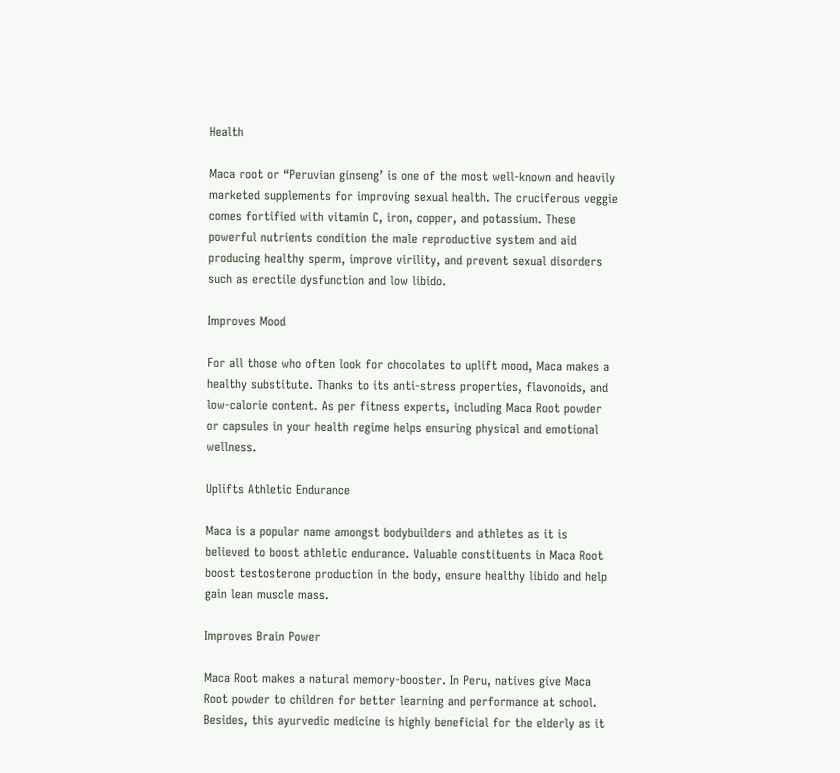Health

Maca root or “Peruvian ginseng’ is one of the most well-known and heavily marketed supplements for improving sexual health. The cruciferous veggie comes fortified with vitamin C, iron, copper, and potassium. These powerful nutrients condition the male reproductive system and aid producing healthy sperm, improve virility, and prevent sexual disorders such as erectile dysfunction and low libido.

Improves Mood

For all those who often look for chocolates to uplift mood, Maca makes a healthy substitute. Thanks to its anti-stress properties, flavonoids, and low-calorie content. As per fitness experts, including Maca Root powder or capsules in your health regime helps ensuring physical and emotional wellness.

Uplifts Athletic Endurance

Maca is a popular name amongst bodybuilders and athletes as it is believed to boost athletic endurance. Valuable constituents in Maca Root boost testosterone production in the body, ensure healthy libido and help gain lean muscle mass.

Improves Brain Power

Maca Root makes a natural memory-booster. In Peru, natives give Maca Root powder to children for better learning and performance at school. Besides, this ayurvedic medicine is highly beneficial for the elderly as it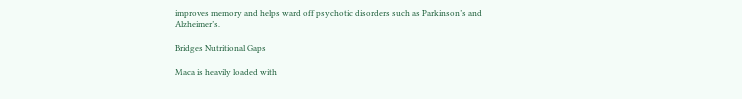improves memory and helps ward off psychotic disorders such as Parkinson’s and Alzheimer’s.

Bridges Nutritional Gaps

Maca is heavily loaded with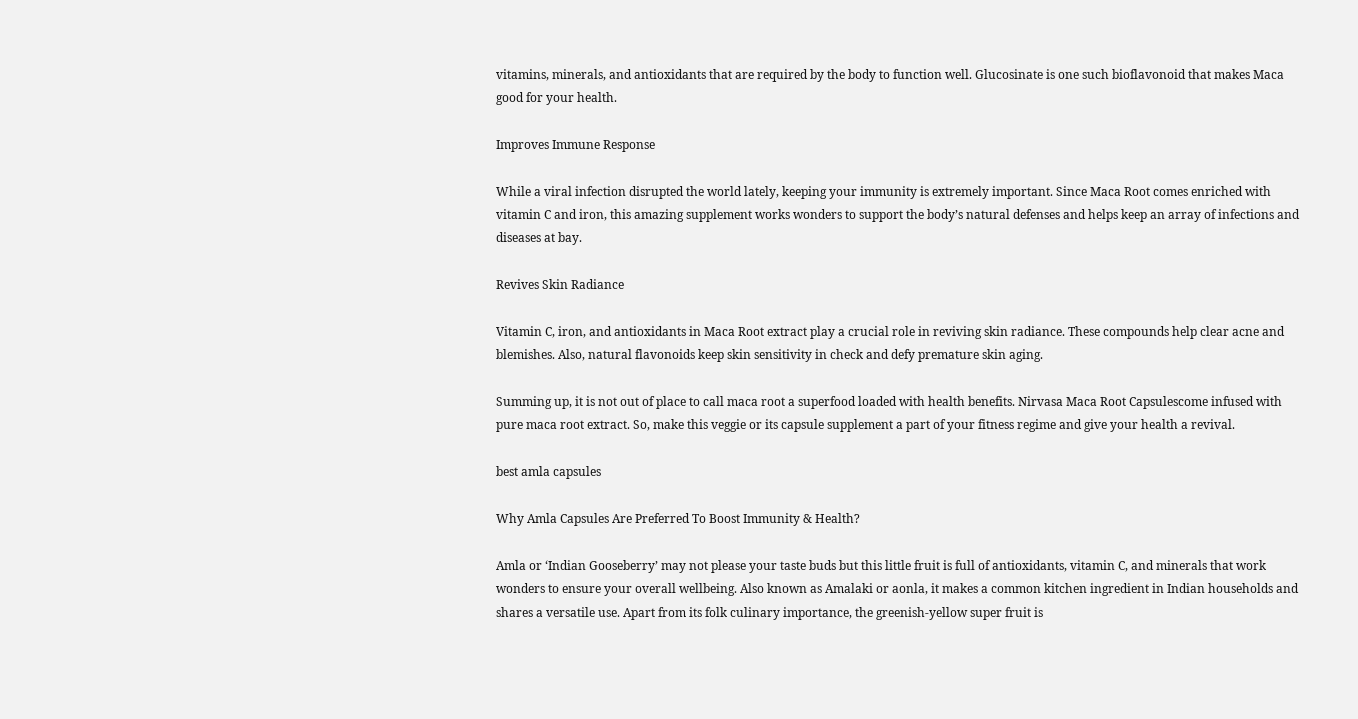vitamins, minerals, and antioxidants that are required by the body to function well. Glucosinate is one such bioflavonoid that makes Maca good for your health.

Improves Immune Response

While a viral infection disrupted the world lately, keeping your immunity is extremely important. Since Maca Root comes enriched with vitamin C and iron, this amazing supplement works wonders to support the body’s natural defenses and helps keep an array of infections and diseases at bay.

Revives Skin Radiance

Vitamin C, iron, and antioxidants in Maca Root extract play a crucial role in reviving skin radiance. These compounds help clear acne and blemishes. Also, natural flavonoids keep skin sensitivity in check and defy premature skin aging.

Summing up, it is not out of place to call maca root a superfood loaded with health benefits. Nirvasa Maca Root Capsulescome infused with pure maca root extract. So, make this veggie or its capsule supplement a part of your fitness regime and give your health a revival.

best amla capsules

Why Amla Capsules Are Preferred To Boost Immunity & Health?

Amla or ‘Indian Gooseberry’ may not please your taste buds but this little fruit is full of antioxidants, vitamin C, and minerals that work wonders to ensure your overall wellbeing. Also known as Amalaki or aonla, it makes a common kitchen ingredient in Indian households and shares a versatile use. Apart from its folk culinary importance, the greenish-yellow super fruit is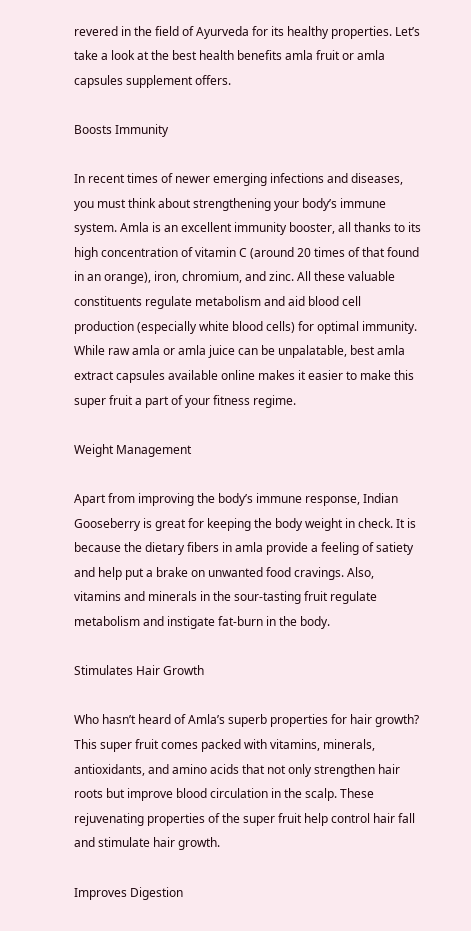revered in the field of Ayurveda for its healthy properties. Let’s take a look at the best health benefits amla fruit or amla capsules supplement offers.

Boosts Immunity

In recent times of newer emerging infections and diseases, you must think about strengthening your body’s immune system. Amla is an excellent immunity booster, all thanks to its high concentration of vitamin C (around 20 times of that found in an orange), iron, chromium, and zinc. All these valuable constituents regulate metabolism and aid blood cell production (especially white blood cells) for optimal immunity. While raw amla or amla juice can be unpalatable, best amla extract capsules available online makes it easier to make this super fruit a part of your fitness regime.

Weight Management

Apart from improving the body’s immune response, Indian Gooseberry is great for keeping the body weight in check. It is because the dietary fibers in amla provide a feeling of satiety and help put a brake on unwanted food cravings. Also, vitamins and minerals in the sour-tasting fruit regulate metabolism and instigate fat-burn in the body.

Stimulates Hair Growth

Who hasn’t heard of Amla’s superb properties for hair growth? This super fruit comes packed with vitamins, minerals, antioxidants, and amino acids that not only strengthen hair roots but improve blood circulation in the scalp. These rejuvenating properties of the super fruit help control hair fall and stimulate hair growth.

Improves Digestion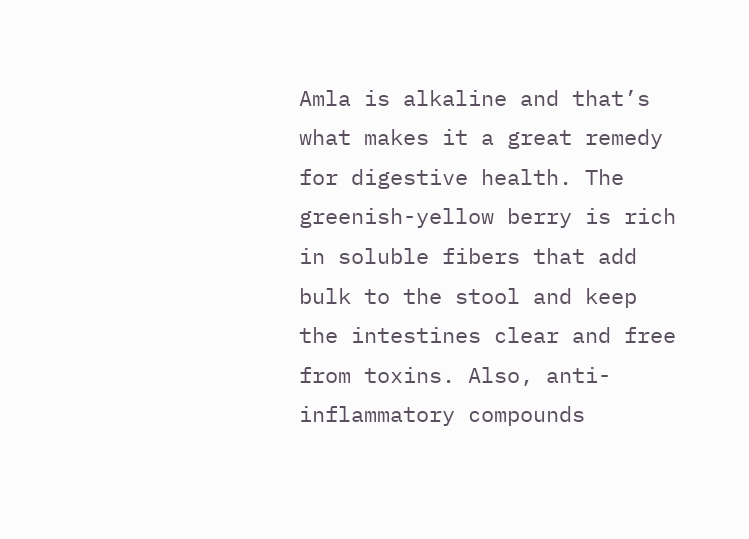Amla is alkaline and that’s what makes it a great remedy for digestive health. The greenish-yellow berry is rich in soluble fibers that add bulk to the stool and keep the intestines clear and free from toxins. Also, anti-inflammatory compounds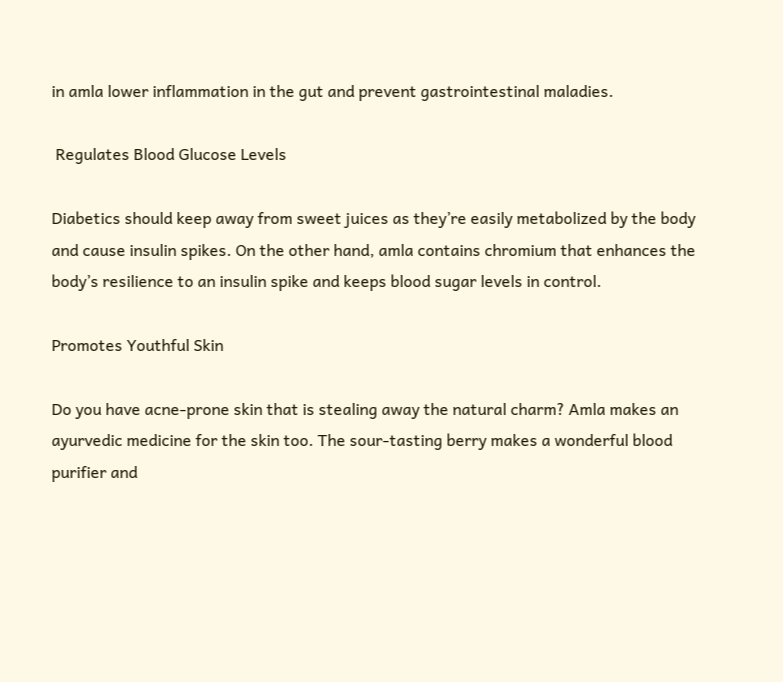in amla lower inflammation in the gut and prevent gastrointestinal maladies.

 Regulates Blood Glucose Levels

Diabetics should keep away from sweet juices as they’re easily metabolized by the body and cause insulin spikes. On the other hand, amla contains chromium that enhances the body’s resilience to an insulin spike and keeps blood sugar levels in control.

Promotes Youthful Skin

Do you have acne-prone skin that is stealing away the natural charm? Amla makes an ayurvedic medicine for the skin too. The sour-tasting berry makes a wonderful blood purifier and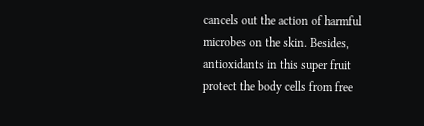cancels out the action of harmful microbes on the skin. Besides, antioxidants in this super fruit protect the body cells from free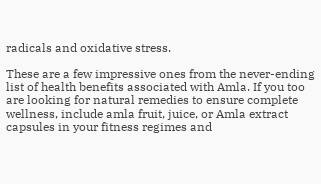radicals and oxidative stress.

These are a few impressive ones from the never-ending list of health benefits associated with Amla. If you too are looking for natural remedies to ensure complete wellness, include amla fruit, juice, or Amla extract capsules in your fitness regimes and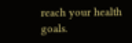reach your health goals.